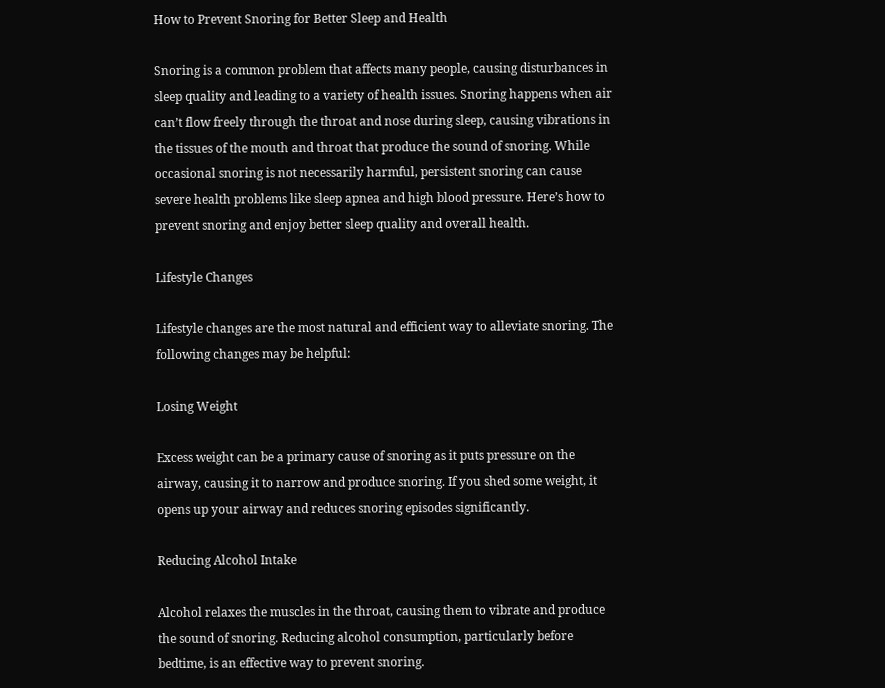How to Prevent Snoring for Better Sleep and Health

Snoring is a common problem that affects many people, causing disturbances in sleep quality and leading to a variety of health issues. Snoring happens when air can’t flow freely through the throat and nose during sleep, causing vibrations in the tissues of the mouth and throat that produce the sound of snoring. While occasional snoring is not necessarily harmful, persistent snoring can cause severe health problems like sleep apnea and high blood pressure. Here’s how to prevent snoring and enjoy better sleep quality and overall health.

Lifestyle Changes

Lifestyle changes are the most natural and efficient way to alleviate snoring. The following changes may be helpful:

Losing Weight

Excess weight can be a primary cause of snoring as it puts pressure on the airway, causing it to narrow and produce snoring. If you shed some weight, it opens up your airway and reduces snoring episodes significantly.

Reducing Alcohol Intake

Alcohol relaxes the muscles in the throat, causing them to vibrate and produce the sound of snoring. Reducing alcohol consumption, particularly before bedtime, is an effective way to prevent snoring.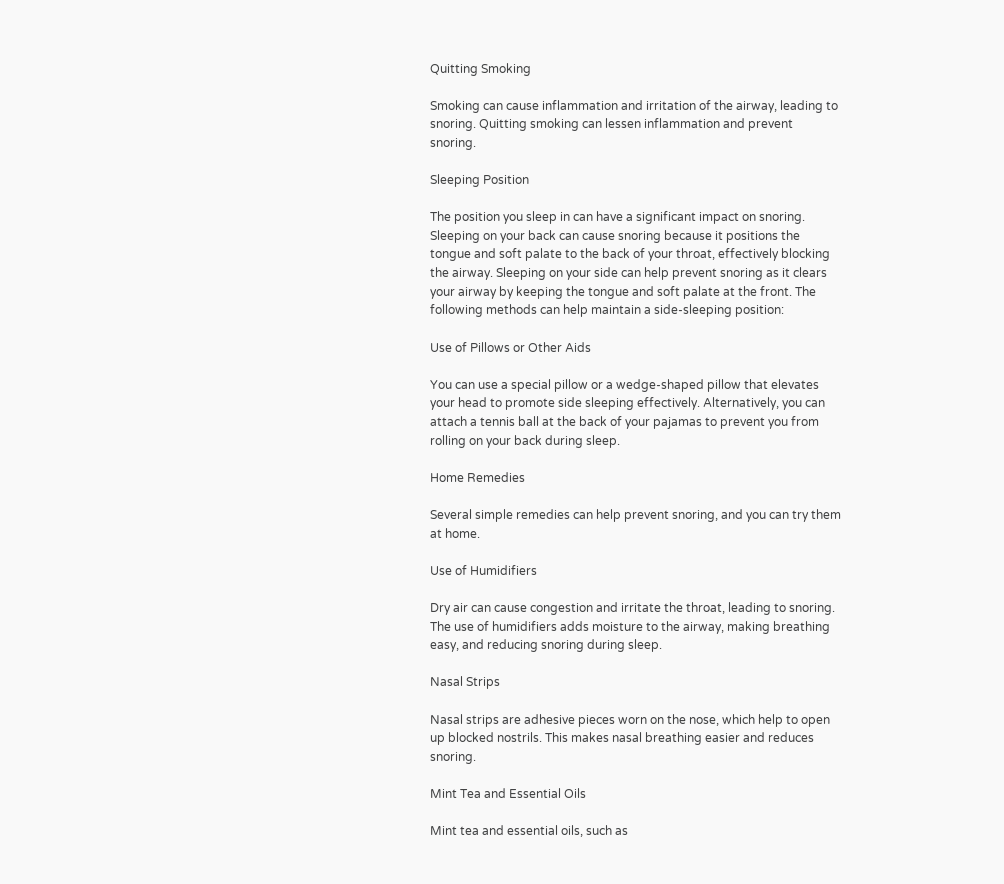Quitting Smoking

Smoking can cause inflammation and irritation of the airway, leading to snoring. Quitting smoking can lessen inflammation and prevent snoring.

Sleeping Position

The position you sleep in can have a significant impact on snoring. Sleeping on your back can cause snoring because it positions the tongue and soft palate to the back of your throat, effectively blocking the airway. Sleeping on your side can help prevent snoring as it clears your airway by keeping the tongue and soft palate at the front. The following methods can help maintain a side-sleeping position:

Use of Pillows or Other Aids

You can use a special pillow or a wedge-shaped pillow that elevates your head to promote side sleeping effectively. Alternatively, you can attach a tennis ball at the back of your pajamas to prevent you from rolling on your back during sleep.

Home Remedies

Several simple remedies can help prevent snoring, and you can try them at home.

Use of Humidifiers

Dry air can cause congestion and irritate the throat, leading to snoring. The use of humidifiers adds moisture to the airway, making breathing easy, and reducing snoring during sleep.

Nasal Strips

Nasal strips are adhesive pieces worn on the nose, which help to open up blocked nostrils. This makes nasal breathing easier and reduces snoring.

Mint Tea and Essential Oils

Mint tea and essential oils, such as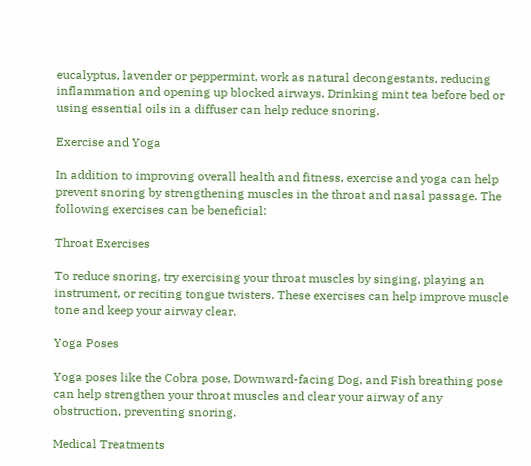eucalyptus, lavender or peppermint, work as natural decongestants, reducing inflammation and opening up blocked airways. Drinking mint tea before bed or using essential oils in a diffuser can help reduce snoring.

Exercise and Yoga

In addition to improving overall health and fitness, exercise and yoga can help prevent snoring by strengthening muscles in the throat and nasal passage. The following exercises can be beneficial:

Throat Exercises

To reduce snoring, try exercising your throat muscles by singing, playing an instrument, or reciting tongue twisters. These exercises can help improve muscle tone and keep your airway clear.

Yoga Poses

Yoga poses like the Cobra pose, Downward-facing Dog, and Fish breathing pose can help strengthen your throat muscles and clear your airway of any obstruction, preventing snoring.

Medical Treatments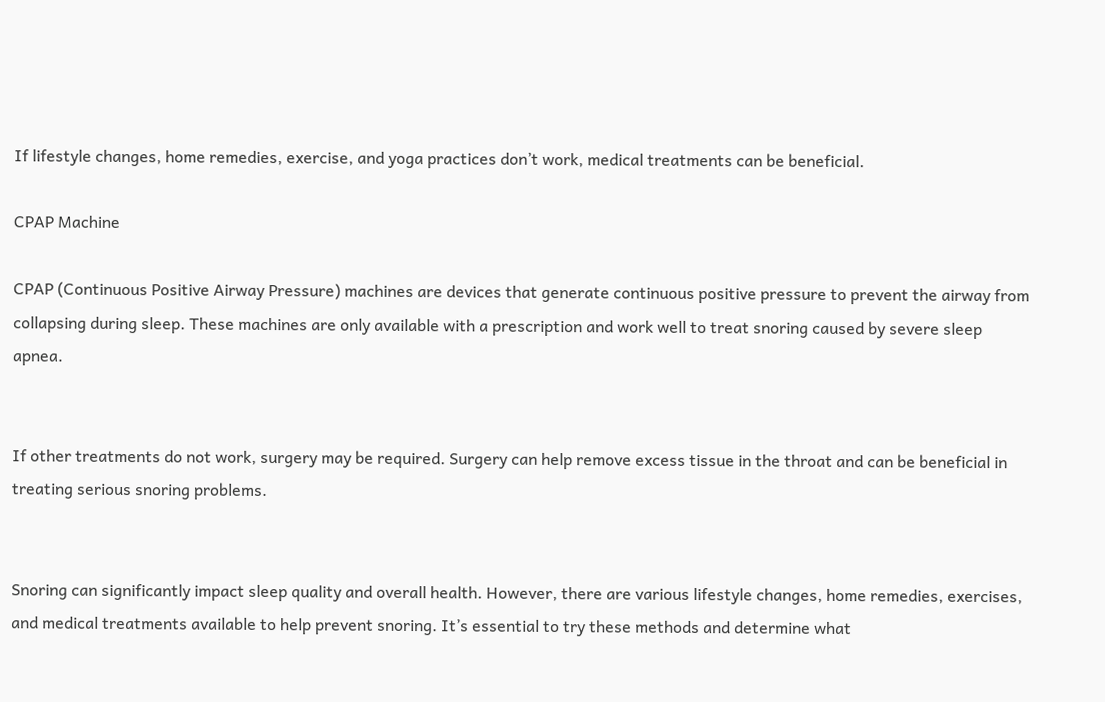If lifestyle changes, home remedies, exercise, and yoga practices don’t work, medical treatments can be beneficial.

CPAP Machine

CPAP (Continuous Positive Airway Pressure) machines are devices that generate continuous positive pressure to prevent the airway from collapsing during sleep. These machines are only available with a prescription and work well to treat snoring caused by severe sleep apnea.


If other treatments do not work, surgery may be required. Surgery can help remove excess tissue in the throat and can be beneficial in treating serious snoring problems.


Snoring can significantly impact sleep quality and overall health. However, there are various lifestyle changes, home remedies, exercises, and medical treatments available to help prevent snoring. It’s essential to try these methods and determine what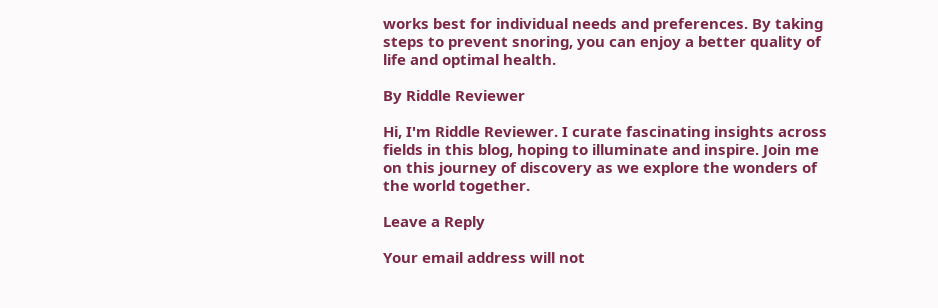works best for individual needs and preferences. By taking steps to prevent snoring, you can enjoy a better quality of life and optimal health.

By Riddle Reviewer

Hi, I'm Riddle Reviewer. I curate fascinating insights across fields in this blog, hoping to illuminate and inspire. Join me on this journey of discovery as we explore the wonders of the world together.

Leave a Reply

Your email address will not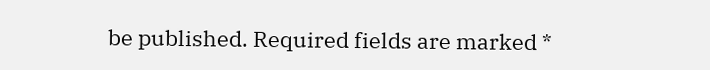be published. Required fields are marked *